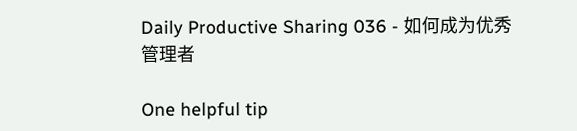Daily Productive Sharing 036 - 如何成为优秀管理者

One helpful tip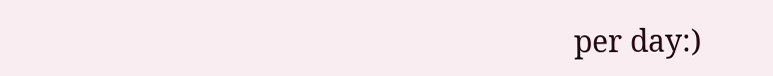per day:)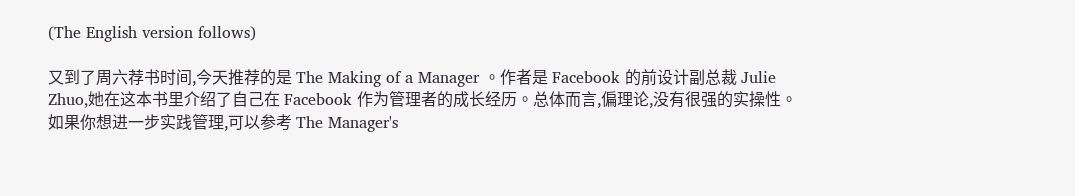(The English version follows)

又到了周六荐书时间,今天推荐的是 The Making of a Manager 。作者是 Facebook 的前设计副总裁 Julie Zhuo,她在这本书里介绍了自己在 Facebook 作为管理者的成长经历。总体而言,偏理论,没有很强的实操性。如果你想进一步实践管理,可以参考 The Manager's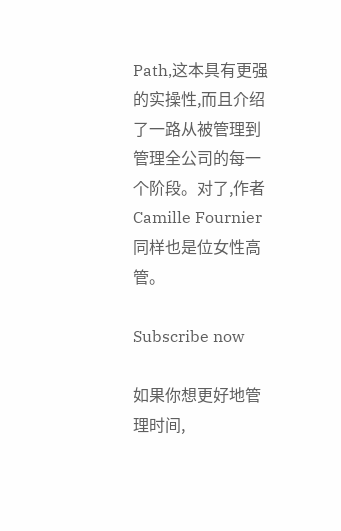Path,这本具有更强的实操性,而且介绍了一路从被管理到管理全公司的每一个阶段。对了,作者 Camille Fournier 同样也是位女性高管。

Subscribe now

如果你想更好地管理时间,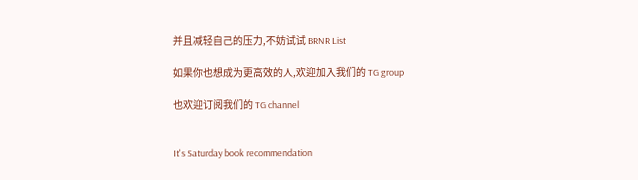并且减轻自己的压力,不妨试试 BRNR List

如果你也想成为更高效的人,欢迎加入我们的 TG group

也欢迎订阅我们的 TG channel


It's Saturday book recommendation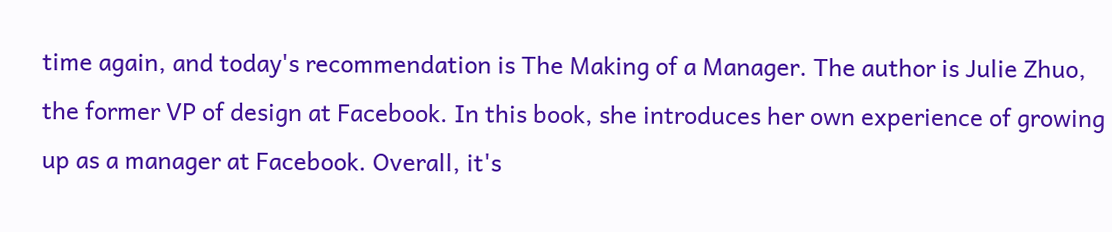time again, and today's recommendation is The Making of a Manager. The author is Julie Zhuo, the former VP of design at Facebook. In this book, she introduces her own experience of growing up as a manager at Facebook. Overall, it's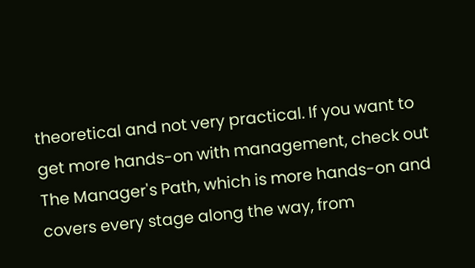theoretical and not very practical. If you want to get more hands-on with management, check out The Manager's Path, which is more hands-on and covers every stage along the way, from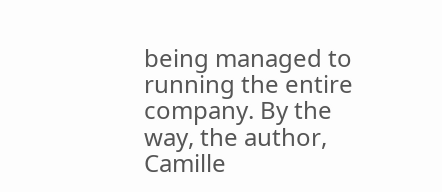being managed to running the entire company. By the way, the author, Camille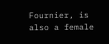Fournier, is also a female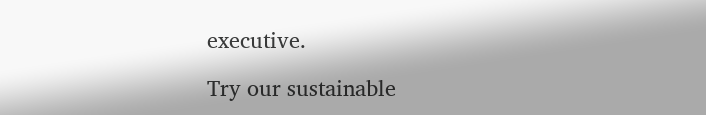executive.

Try our sustainable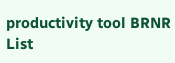productivity tool BRNR List